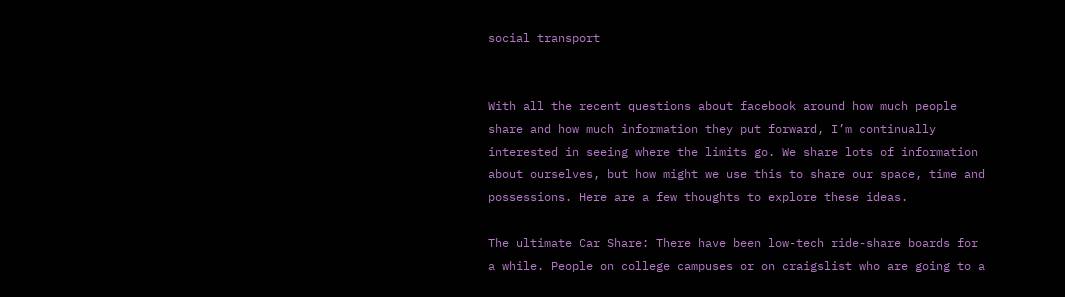social transport


With all the recent questions about facebook around how much people share and how much information they put forward, I’m continually interested in seeing where the limits go. We share lots of information about ourselves, but how might we use this to share our space, time and possessions. Here are a few thoughts to explore these ideas.

The ultimate Car Share: There have been low-tech ride-share boards for a while. People on college campuses or on craigslist who are going to a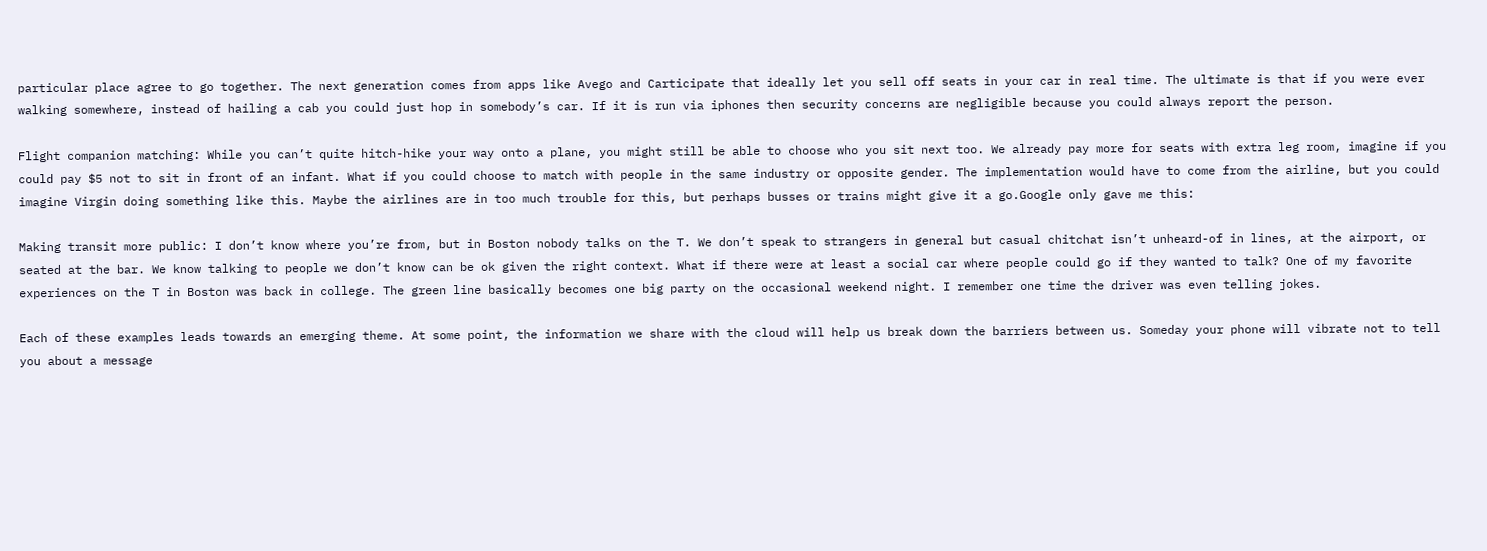particular place agree to go together. The next generation comes from apps like Avego and Carticipate that ideally let you sell off seats in your car in real time. The ultimate is that if you were ever walking somewhere, instead of hailing a cab you could just hop in somebody’s car. If it is run via iphones then security concerns are negligible because you could always report the person.

Flight companion matching: While you can’t quite hitch-hike your way onto a plane, you might still be able to choose who you sit next too. We already pay more for seats with extra leg room, imagine if you could pay $5 not to sit in front of an infant. What if you could choose to match with people in the same industry or opposite gender. The implementation would have to come from the airline, but you could imagine Virgin doing something like this. Maybe the airlines are in too much trouble for this, but perhaps busses or trains might give it a go.Google only gave me this:

Making transit more public: I don’t know where you’re from, but in Boston nobody talks on the T. We don’t speak to strangers in general but casual chitchat isn’t unheard-of in lines, at the airport, or seated at the bar. We know talking to people we don’t know can be ok given the right context. What if there were at least a social car where people could go if they wanted to talk? One of my favorite experiences on the T in Boston was back in college. The green line basically becomes one big party on the occasional weekend night. I remember one time the driver was even telling jokes.

Each of these examples leads towards an emerging theme. At some point, the information we share with the cloud will help us break down the barriers between us. Someday your phone will vibrate not to tell you about a message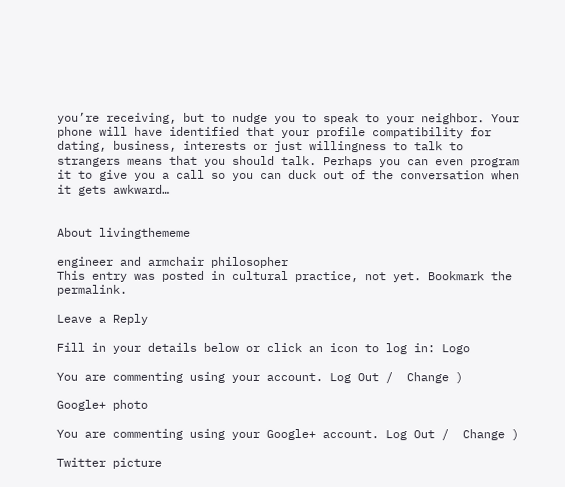you’re receiving, but to nudge you to speak to your neighbor. Your phone will have identified that your profile compatibility for dating, business, interests or just willingness to talk to strangers means that you should talk. Perhaps you can even program it to give you a call so you can duck out of the conversation when it gets awkward…


About livingthememe

engineer and armchair philosopher
This entry was posted in cultural practice, not yet. Bookmark the permalink.

Leave a Reply

Fill in your details below or click an icon to log in: Logo

You are commenting using your account. Log Out /  Change )

Google+ photo

You are commenting using your Google+ account. Log Out /  Change )

Twitter picture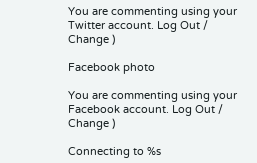You are commenting using your Twitter account. Log Out /  Change )

Facebook photo

You are commenting using your Facebook account. Log Out /  Change )

Connecting to %s